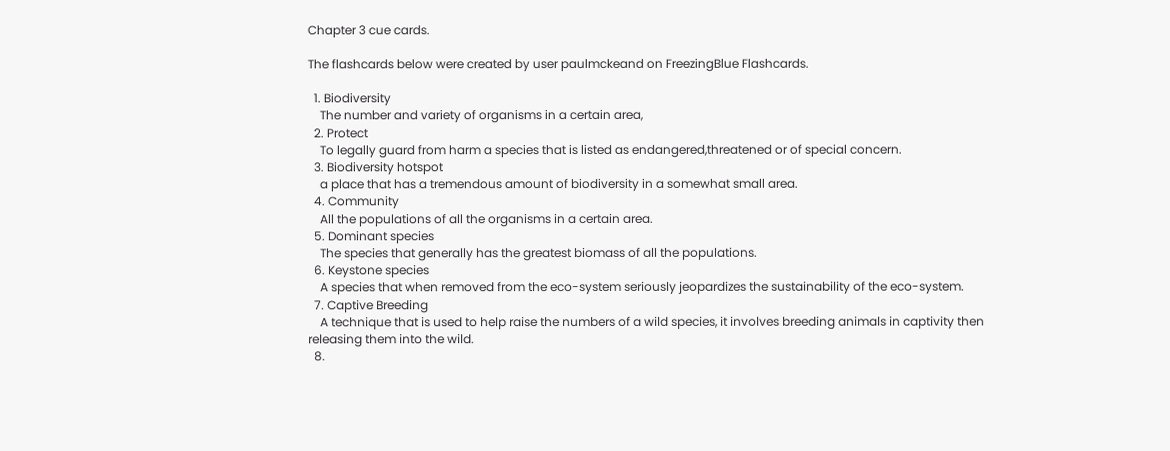Chapter 3 cue cards.

The flashcards below were created by user paulmckeand on FreezingBlue Flashcards.

  1. Biodiversity
    The number and variety of organisms in a certain area,
  2. Protect
    To legally guard from harm a species that is listed as endangered,threatened or of special concern.
  3. Biodiversity hotspot
    a place that has a tremendous amount of biodiversity in a somewhat small area.
  4. Community
    All the populations of all the organisms in a certain area.
  5. Dominant species
    The species that generally has the greatest biomass of all the populations.
  6. Keystone species
    A species that when removed from the eco-system seriously jeopardizes the sustainability of the eco-system.
  7. Captive Breeding
    A technique that is used to help raise the numbers of a wild species, it involves breeding animals in captivity then releasing them into the wild.
  8.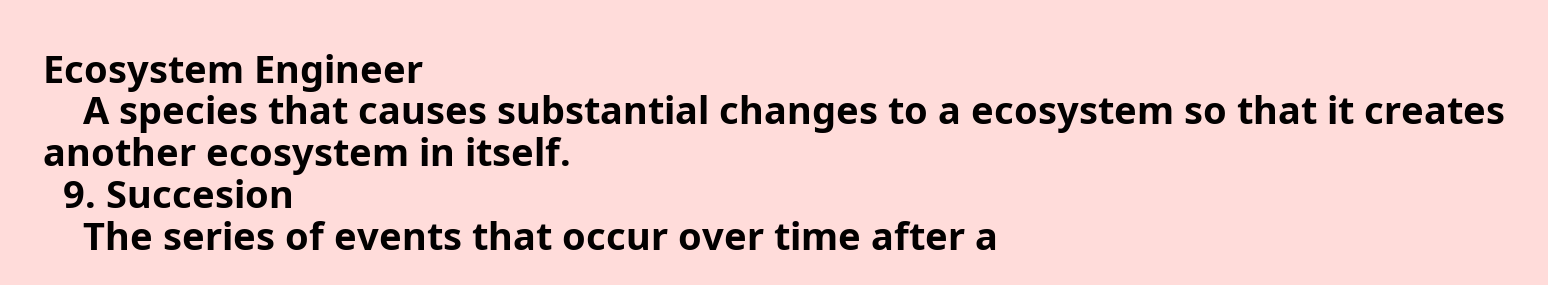Ecosystem Engineer
    A species that causes substantial changes to a ecosystem so that it creates another ecosystem in itself.
  9. Succesion
    The series of events that occur over time after a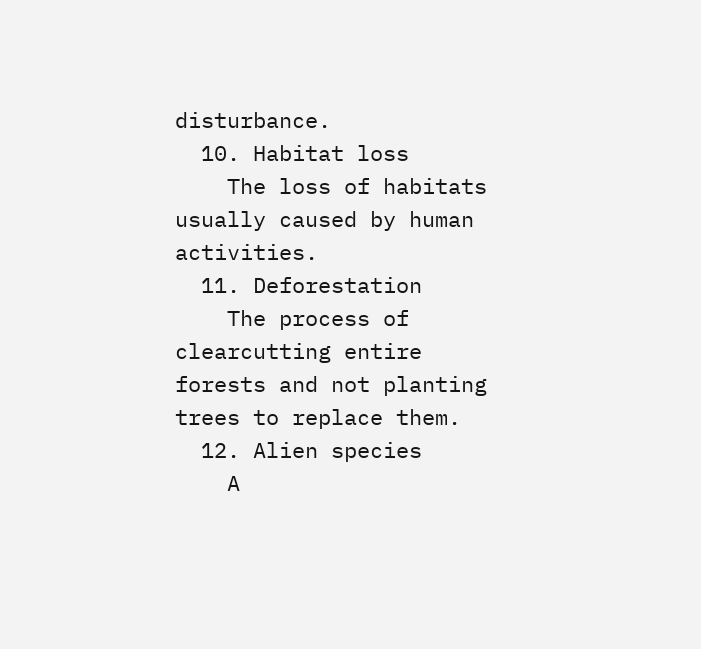disturbance.
  10. Habitat loss
    The loss of habitats usually caused by human activities.
  11. Deforestation
    The process of clearcutting entire forests and not planting trees to replace them.
  12. Alien species
    A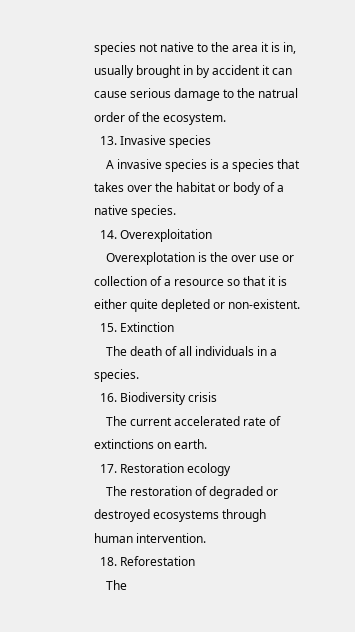species not native to the area it is in, usually brought in by accident it can cause serious damage to the natrual order of the ecosystem.
  13. Invasive species
    A invasive species is a species that takes over the habitat or body of a native species.
  14. Overexploitation
    Overexplotation is the over use or collection of a resource so that it is either quite depleted or non-existent.
  15. Extinction
    The death of all individuals in a species.
  16. Biodiversity crisis
    The current accelerated rate of extinctions on earth.
  17. Restoration ecology
    The restoration of degraded or destroyed ecosystems through human intervention.
  18. Reforestation
    The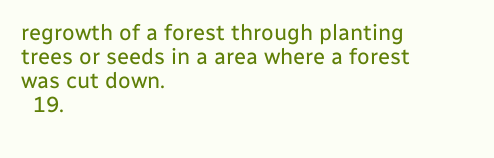regrowth of a forest through planting trees or seeds in a area where a forest was cut down.
  19.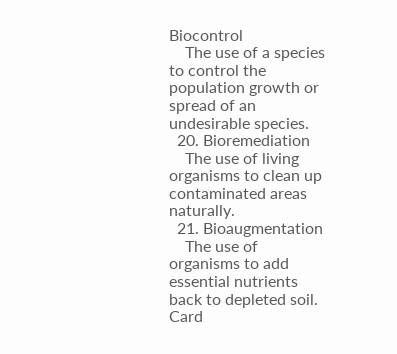Biocontrol
    The use of a species to control the population growth or spread of an undesirable species.
  20. Bioremediation
    The use of living organisms to clean up contaminated areas naturally.
  21. Bioaugmentation
    The use of organisms to add essential nutrients back to depleted soil.
Card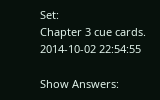Set:
Chapter 3 cue cards.
2014-10-02 22:54:55

Show Answers: